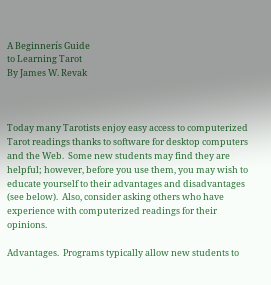A Beginnerís Guide
to Learning Tarot
By James W. Revak



Today many Tarotists enjoy easy access to computerized Tarot readings thanks to software for desktop computers and the Web.  Some new students may find they are helpful; however, before you use them, you may wish to educate yourself to their advantages and disadvantages (see below).  Also, consider asking others who have experience with computerized readings for their opinions.

Advantages.  Programs typically allow new students to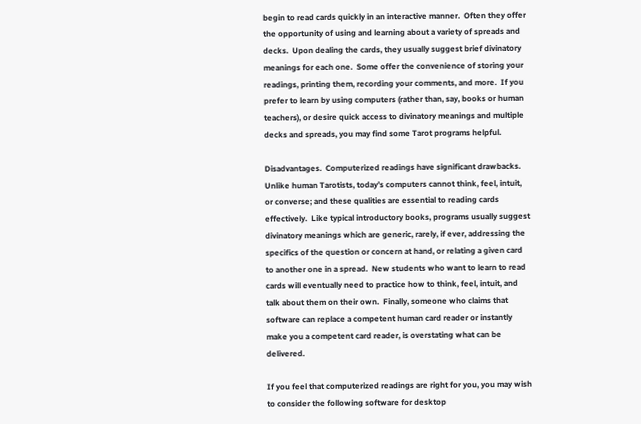begin to read cards quickly in an interactive manner.  Often they offer the opportunity of using and learning about a variety of spreads and decks.  Upon dealing the cards, they usually suggest brief divinatory meanings for each one.  Some offer the convenience of storing your readings, printing them, recording your comments, and more.  If you prefer to learn by using computers (rather than, say, books or human teachers), or desire quick access to divinatory meanings and multiple decks and spreads, you may find some Tarot programs helpful.

Disadvantages.  Computerized readings have significant drawbacks.  Unlike human Tarotists, today’s computers cannot think, feel, intuit, or converse; and these qualities are essential to reading cards effectively.  Like typical introductory books, programs usually suggest divinatory meanings which are generic, rarely, if ever, addressing the specifics of the question or concern at hand, or relating a given card to another one in a spread.  New students who want to learn to read cards will eventually need to practice how to think, feel, intuit, and talk about them on their own.  Finally, someone who claims that software can replace a competent human card reader or instantly make you a competent card reader, is overstating what can be delivered.

If you feel that computerized readings are right for you, you may wish to consider the following software for desktop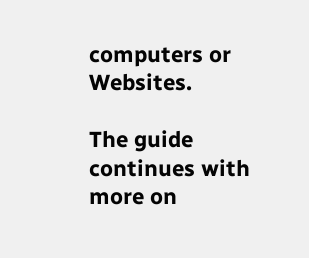computers or Websites.

The guide continues with more on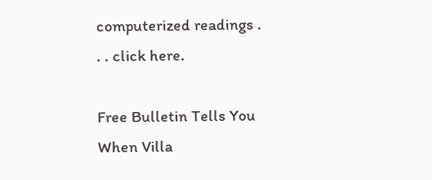computerized readings . . . click here.

Free Bulletin Tells You When Villa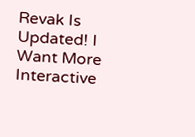Revak Is Updated! I Want More Interactive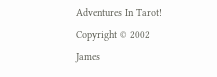Adventures In Tarot!
Copyright © 2002 James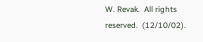W. Revak.  All rights reserved.  (12/10/02).